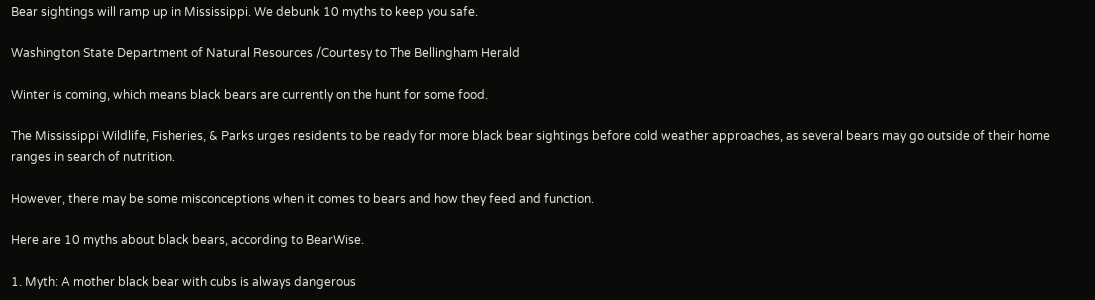Bear sightings will ramp up in Mississippi. We debunk 10 myths to keep you safe.

Washington State Department of Natural Resources /Courtesy to The Bellingham Herald

Winter is coming, which means black bears are currently on the hunt for some food.

The Mississippi Wildlife, Fisheries, & Parks urges residents to be ready for more black bear sightings before cold weather approaches, as several bears may go outside of their home ranges in search of nutrition.

However, there may be some misconceptions when it comes to bears and how they feed and function.

Here are 10 myths about black bears, according to BearWise.

1. Myth: A mother black bear with cubs is always dangerous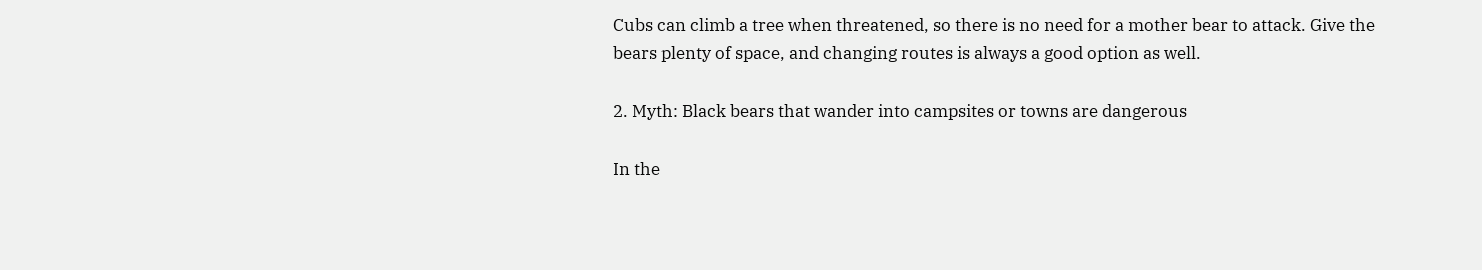Cubs can climb a tree when threatened, so there is no need for a mother bear to attack. Give the bears plenty of space, and changing routes is always a good option as well.

2. Myth: Black bears that wander into campsites or towns are dangerous

In the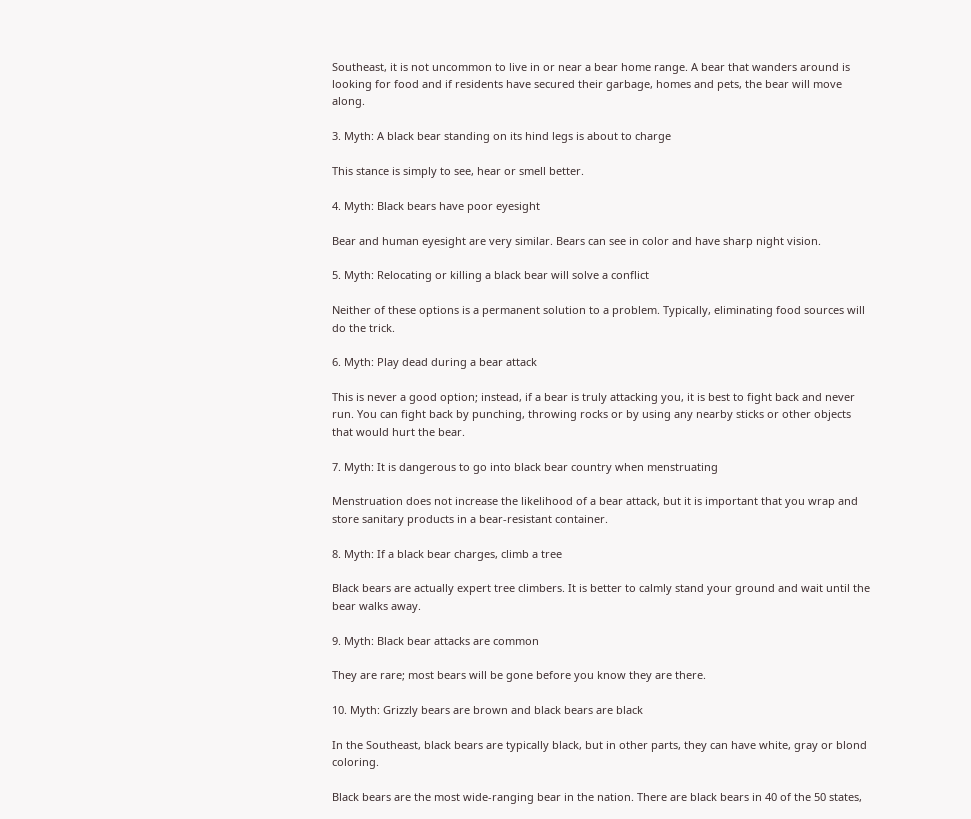Southeast, it is not uncommon to live in or near a bear home range. A bear that wanders around is looking for food and if residents have secured their garbage, homes and pets, the bear will move along.

3. Myth: A black bear standing on its hind legs is about to charge

This stance is simply to see, hear or smell better.

4. Myth: Black bears have poor eyesight

Bear and human eyesight are very similar. Bears can see in color and have sharp night vision.

5. Myth: Relocating or killing a black bear will solve a conflict

Neither of these options is a permanent solution to a problem. Typically, eliminating food sources will do the trick.

6. Myth: Play dead during a bear attack

This is never a good option; instead, if a bear is truly attacking you, it is best to fight back and never run. You can fight back by punching, throwing rocks or by using any nearby sticks or other objects that would hurt the bear.

7. Myth: It is dangerous to go into black bear country when menstruating

Menstruation does not increase the likelihood of a bear attack, but it is important that you wrap and store sanitary products in a bear-resistant container.

8. Myth: If a black bear charges, climb a tree

Black bears are actually expert tree climbers. It is better to calmly stand your ground and wait until the bear walks away.

9. Myth: Black bear attacks are common

They are rare; most bears will be gone before you know they are there.

10. Myth: Grizzly bears are brown and black bears are black

In the Southeast, black bears are typically black, but in other parts, they can have white, gray or blond coloring.

Black bears are the most wide-ranging bear in the nation. There are black bears in 40 of the 50 states,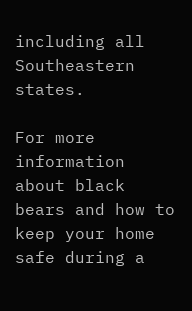including all Southeastern states.

For more information about black bears and how to keep your home safe during a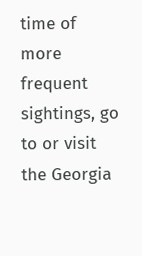time of more frequent sightings, go to or visit the Georgia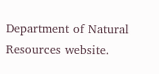Department of Natural Resources website.